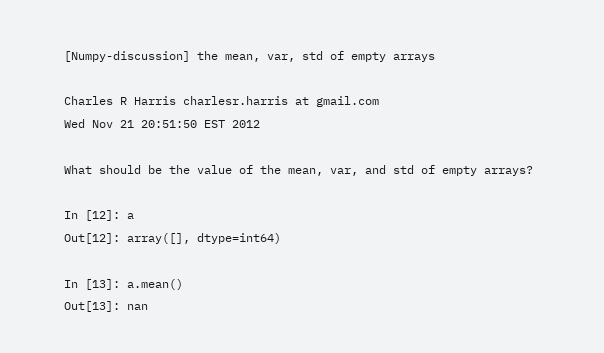[Numpy-discussion] the mean, var, std of empty arrays

Charles R Harris charlesr.harris at gmail.com
Wed Nov 21 20:51:50 EST 2012

What should be the value of the mean, var, and std of empty arrays?

In [12]: a
Out[12]: array([], dtype=int64)

In [13]: a.mean()
Out[13]: nan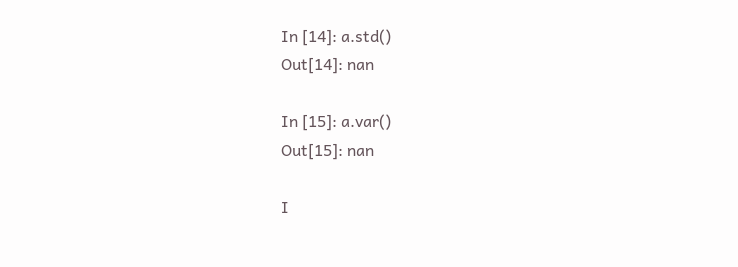In [14]: a.std()
Out[14]: nan

In [15]: a.var()
Out[15]: nan

I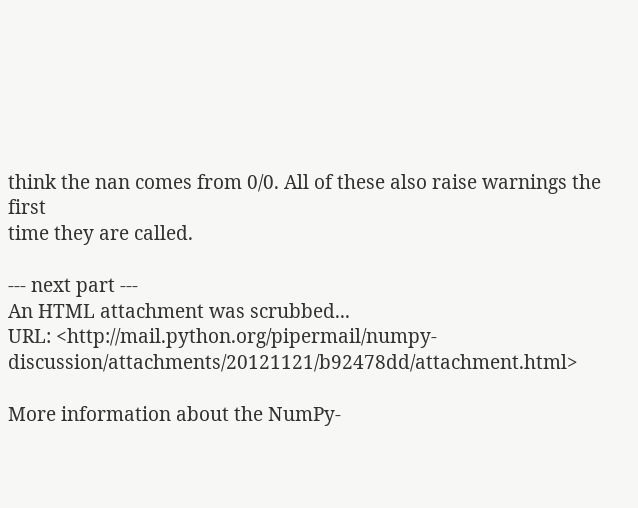think the nan comes from 0/0. All of these also raise warnings the first
time they are called.

--- next part ---
An HTML attachment was scrubbed...
URL: <http://mail.python.org/pipermail/numpy-discussion/attachments/20121121/b92478dd/attachment.html>

More information about the NumPy-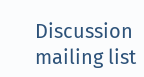Discussion mailing list